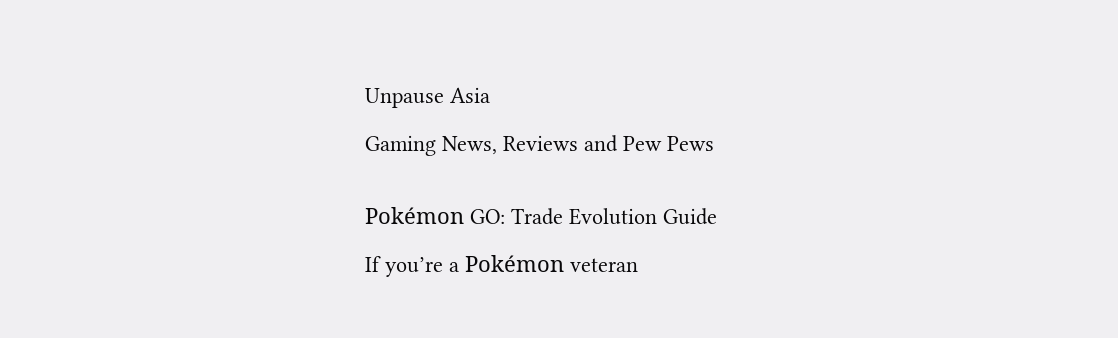Unpause Asia

Gaming News, Reviews and Pew Pews


Pokémon GO: Trade Evolution Guide

If you’re a Pokémon veteran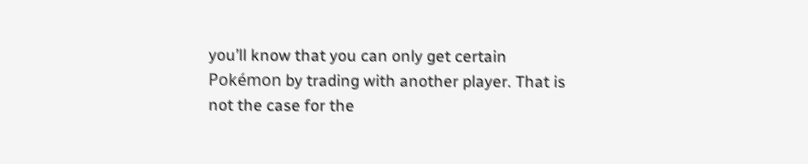you’ll know that you can only get certain Pokémon by trading with another player. That is not the case for the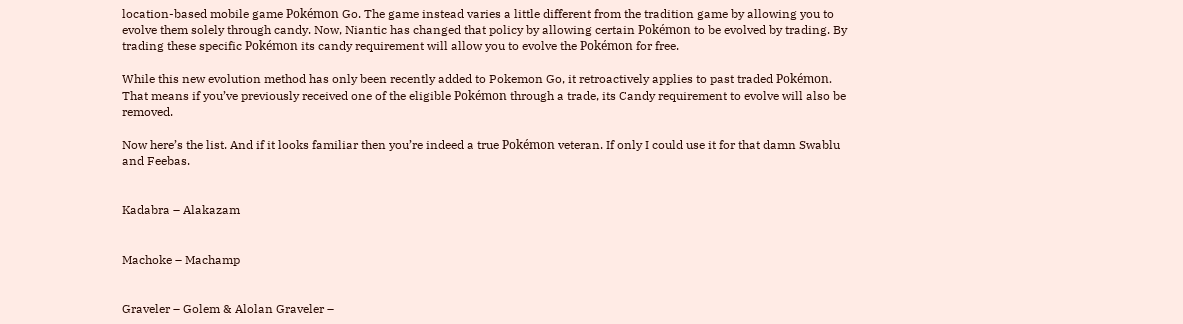location-based mobile game Pokémon Go. The game instead varies a little different from the tradition game by allowing you to evolve them solely through candy. Now, Niantic has changed that policy by allowing certain Pokémon to be evolved by trading. By trading these specific Pokémon its candy requirement will allow you to evolve the Pokémon for free.

While this new evolution method has only been recently added to Pokemon Go, it retroactively applies to past traded Pokémon. That means if you’ve previously received one of the eligible Pokémon through a trade, its Candy requirement to evolve will also be removed.

Now here’s the list. And if it looks familiar then you’re indeed a true Pokémon veteran. If only I could use it for that damn Swablu and Feebas.


Kadabra – Alakazam


Machoke – Machamp


Graveler – Golem & Alolan Graveler –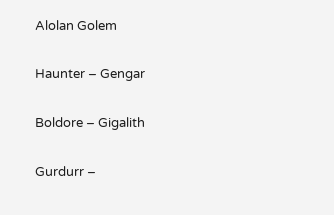Alolan Golem


Haunter – Gengar


Boldore – Gigalith


Gurdurr –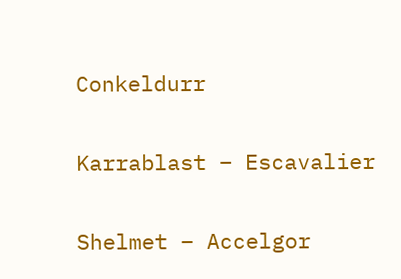Conkeldurr


Karrablast – Escavalier


Shelmet – Accelgor